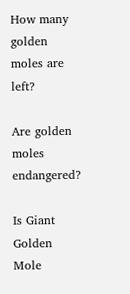How many golden moles are left?

Are golden moles endangered?

Is Giant Golden Mole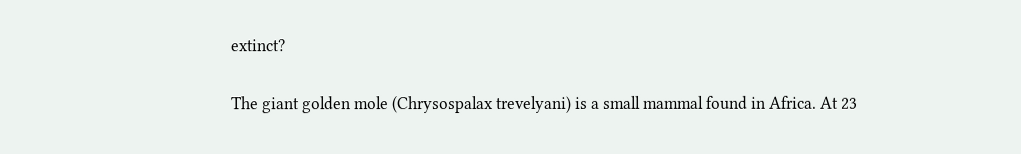extinct?

The giant golden mole (Chrysospalax trevelyani) is a small mammal found in Africa. At 23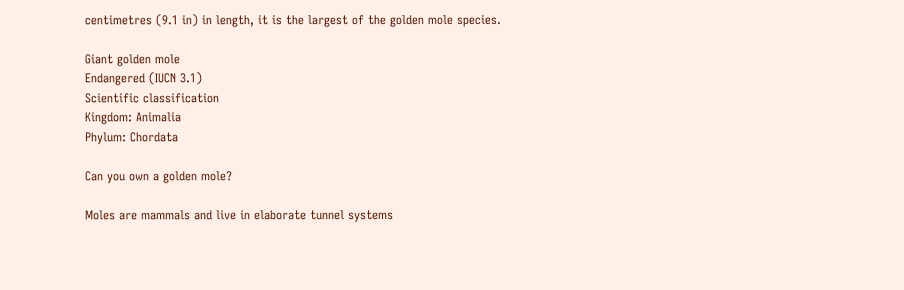centimetres (9.1 in) in length, it is the largest of the golden mole species.

Giant golden mole
Endangered (IUCN 3.1)
Scientific classification
Kingdom: Animalia
Phylum: Chordata

Can you own a golden mole?

Moles are mammals and live in elaborate tunnel systems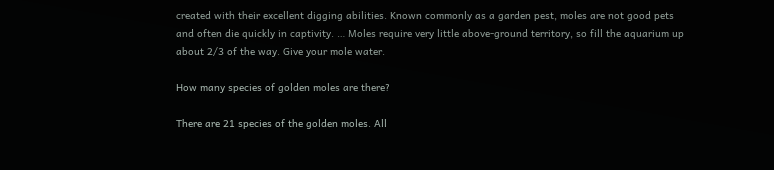created with their excellent digging abilities. Known commonly as a garden pest, moles are not good pets and often die quickly in captivity. … Moles require very little above-ground territory, so fill the aquarium up about 2/3 of the way. Give your mole water.

How many species of golden moles are there?

There are 21 species of the golden moles. All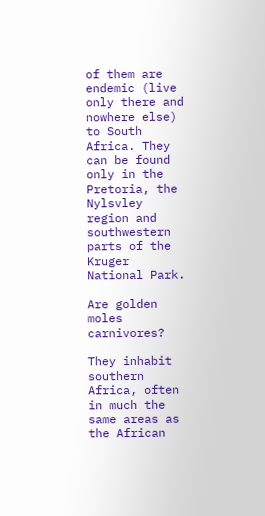of them are endemic (live only there and nowhere else) to South Africa. They can be found only in the Pretoria, the Nylsvley region and southwestern parts of the Kruger National Park.

Are golden moles carnivores?

They inhabit southern Africa, often in much the same areas as the African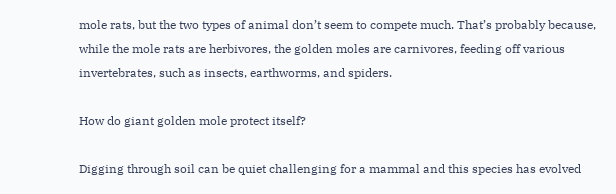mole rats, but the two types of animal don’t seem to compete much. That’s probably because, while the mole rats are herbivores, the golden moles are carnivores, feeding off various invertebrates, such as insects, earthworms, and spiders.

How do giant golden mole protect itself?

Digging through soil can be quiet challenging for a mammal and this species has evolved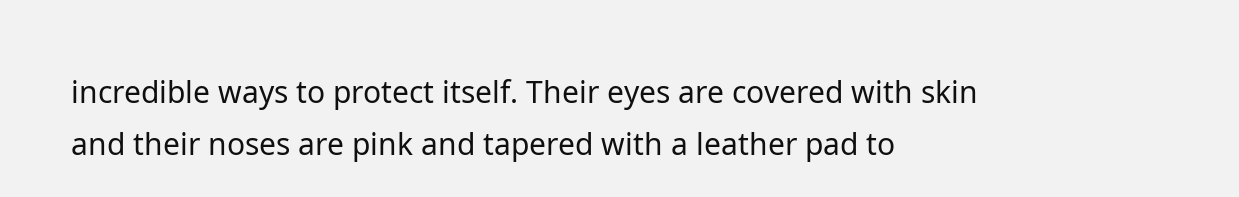incredible ways to protect itself. Their eyes are covered with skin and their noses are pink and tapered with a leather pad to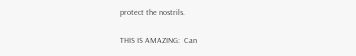protect the nostrils.

THIS IS AMAZING:  Can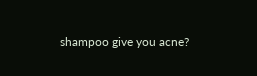shampoo give you acne?